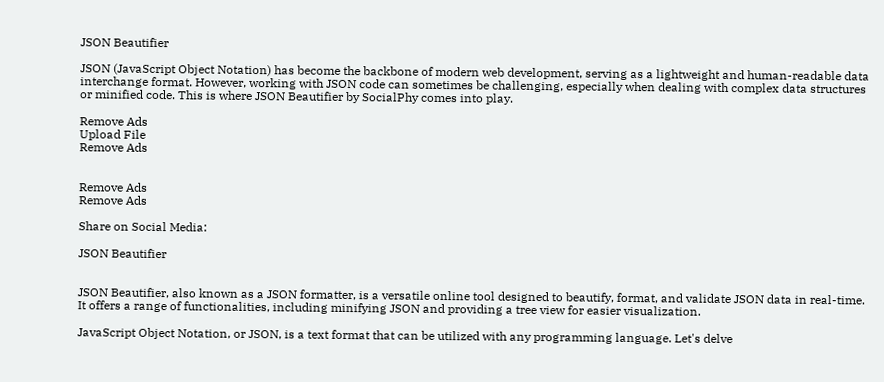JSON Beautifier

JSON (JavaScript Object Notation) has become the backbone of modern web development, serving as a lightweight and human-readable data interchange format. However, working with JSON code can sometimes be challenging, especially when dealing with complex data structures or minified code. This is where JSON Beautifier by SocialPhy comes into play.

Remove Ads
Upload File
Remove Ads


Remove Ads
Remove Ads

Share on Social Media:

JSON Beautifier


JSON Beautifier, also known as a JSON formatter, is a versatile online tool designed to beautify, format, and validate JSON data in real-time. It offers a range of functionalities, including minifying JSON and providing a tree view for easier visualization.

JavaScript Object Notation, or JSON, is a text format that can be utilized with any programming language. Let's delve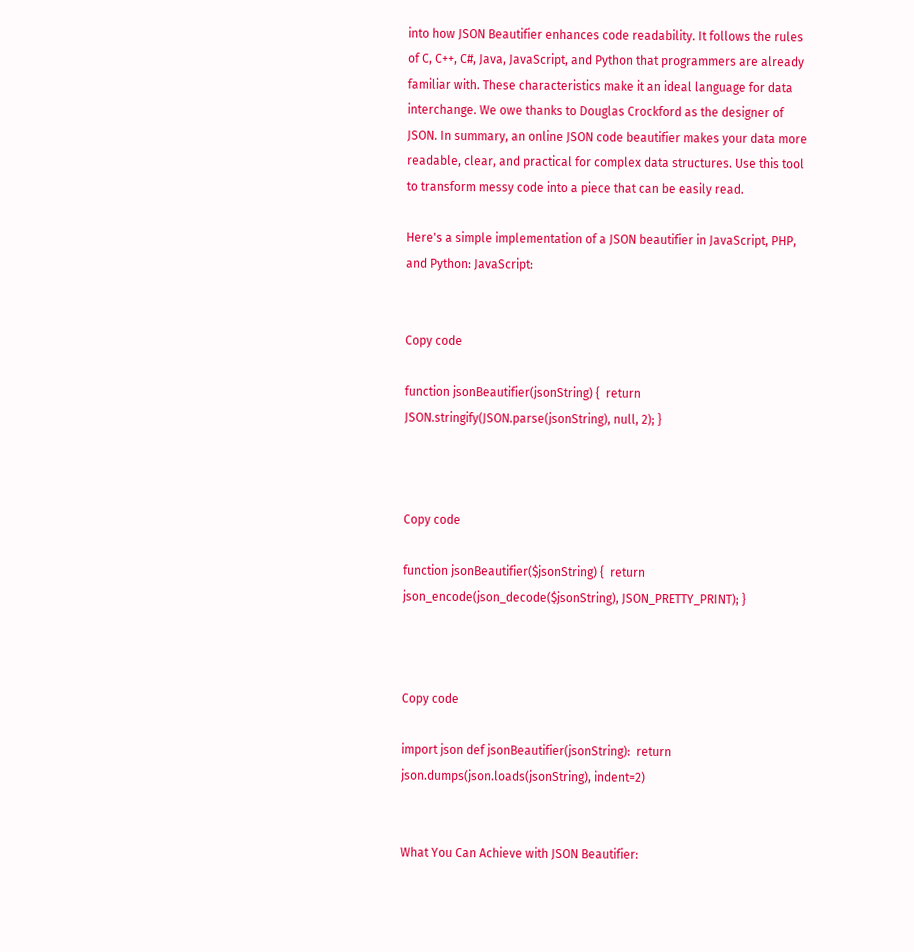into how JSON Beautifier enhances code readability. It follows the rules of C, C++, C#, Java, JavaScript, and Python that programmers are already familiar with. These characteristics make it an ideal language for data interchange. We owe thanks to Douglas Crockford as the designer of JSON. In summary, an online JSON code beautifier makes your data more readable, clear, and practical for complex data structures. Use this tool to transform messy code into a piece that can be easily read.

Here's a simple implementation of a JSON beautifier in JavaScript, PHP, and Python: JavaScript:


Copy code

function jsonBeautifier(jsonString) {  return JSON.stringify(JSON.parse(jsonString), null, 2); }



Copy code

function jsonBeautifier($jsonString) {  return json_encode(json_decode($jsonString), JSON_PRETTY_PRINT); }



Copy code

import json def jsonBeautifier(jsonString):  return json.dumps(json.loads(jsonString), indent=2)


What You Can Achieve with JSON Beautifier: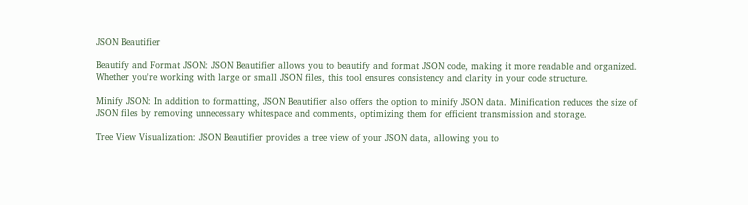JSON Beautifier

Beautify and Format JSON: JSON Beautifier allows you to beautify and format JSON code, making it more readable and organized. Whether you're working with large or small JSON files, this tool ensures consistency and clarity in your code structure.

Minify JSON: In addition to formatting, JSON Beautifier also offers the option to minify JSON data. Minification reduces the size of JSON files by removing unnecessary whitespace and comments, optimizing them for efficient transmission and storage.

Tree View Visualization: JSON Beautifier provides a tree view of your JSON data, allowing you to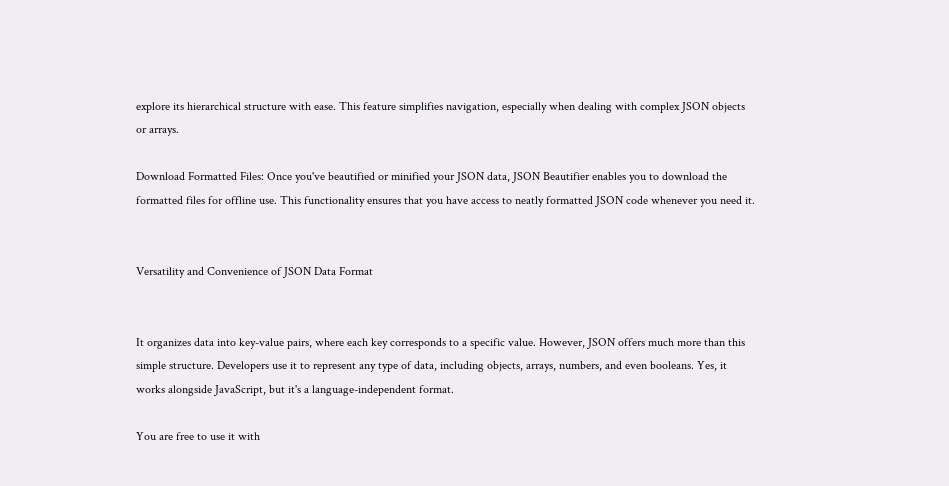explore its hierarchical structure with ease. This feature simplifies navigation, especially when dealing with complex JSON objects or arrays.

Download Formatted Files: Once you've beautified or minified your JSON data, JSON Beautifier enables you to download the formatted files for offline use. This functionality ensures that you have access to neatly formatted JSON code whenever you need it.


Versatility and Convenience of JSON Data Format


It organizes data into key-value pairs, where each key corresponds to a specific value. However, JSON offers much more than this simple structure. Developers use it to represent any type of data, including objects, arrays, numbers, and even booleans. Yes, it works alongside JavaScript, but it's a language-independent format.

You are free to use it with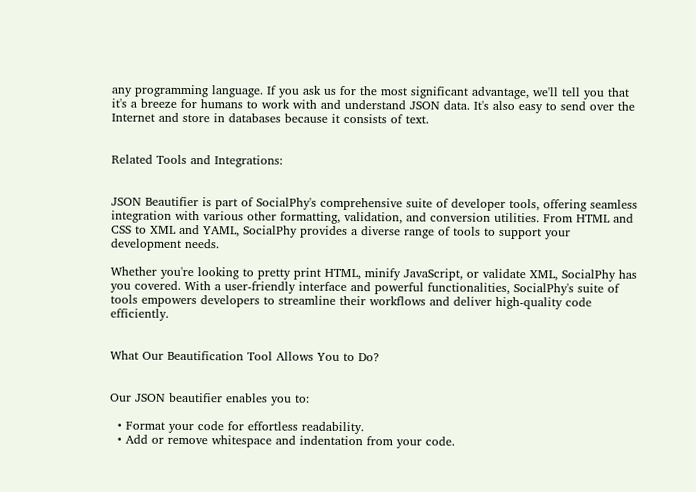any programming language. If you ask us for the most significant advantage, we'll tell you that it's a breeze for humans to work with and understand JSON data. It's also easy to send over the Internet and store in databases because it consists of text.


Related Tools and Integrations:


JSON Beautifier is part of SocialPhy's comprehensive suite of developer tools, offering seamless integration with various other formatting, validation, and conversion utilities. From HTML and CSS to XML and YAML, SocialPhy provides a diverse range of tools to support your development needs.

Whether you're looking to pretty print HTML, minify JavaScript, or validate XML, SocialPhy has you covered. With a user-friendly interface and powerful functionalities, SocialPhy's suite of tools empowers developers to streamline their workflows and deliver high-quality code efficiently.


What Our Beautification Tool Allows You to Do?


Our JSON beautifier enables you to:

  • Format your code for effortless readability.
  • Add or remove whitespace and indentation from your code.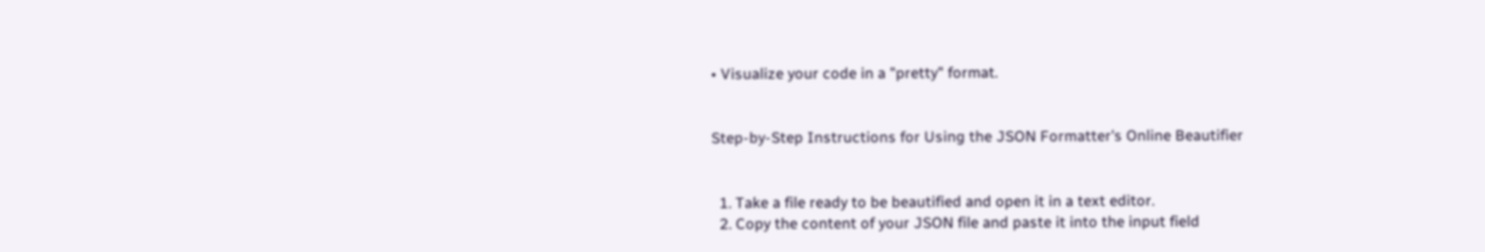• Visualize your code in a "pretty" format.


Step-by-Step Instructions for Using the JSON Formatter's Online Beautifier


  1. Take a file ready to be beautified and open it in a text editor.
  2. Copy the content of your JSON file and paste it into the input field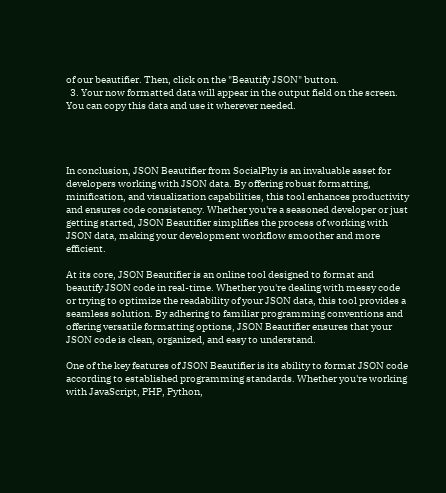of our beautifier. Then, click on the "Beautify JSON" button.
  3. Your now formatted data will appear in the output field on the screen. You can copy this data and use it wherever needed.




In conclusion, JSON Beautifier from SocialPhy is an invaluable asset for developers working with JSON data. By offering robust formatting, minification, and visualization capabilities, this tool enhances productivity and ensures code consistency. Whether you're a seasoned developer or just getting started, JSON Beautifier simplifies the process of working with JSON data, making your development workflow smoother and more efficient.

At its core, JSON Beautifier is an online tool designed to format and beautify JSON code in real-time. Whether you're dealing with messy code or trying to optimize the readability of your JSON data, this tool provides a seamless solution. By adhering to familiar programming conventions and offering versatile formatting options, JSON Beautifier ensures that your JSON code is clean, organized, and easy to understand.

One of the key features of JSON Beautifier is its ability to format JSON code according to established programming standards. Whether you're working with JavaScript, PHP, Python,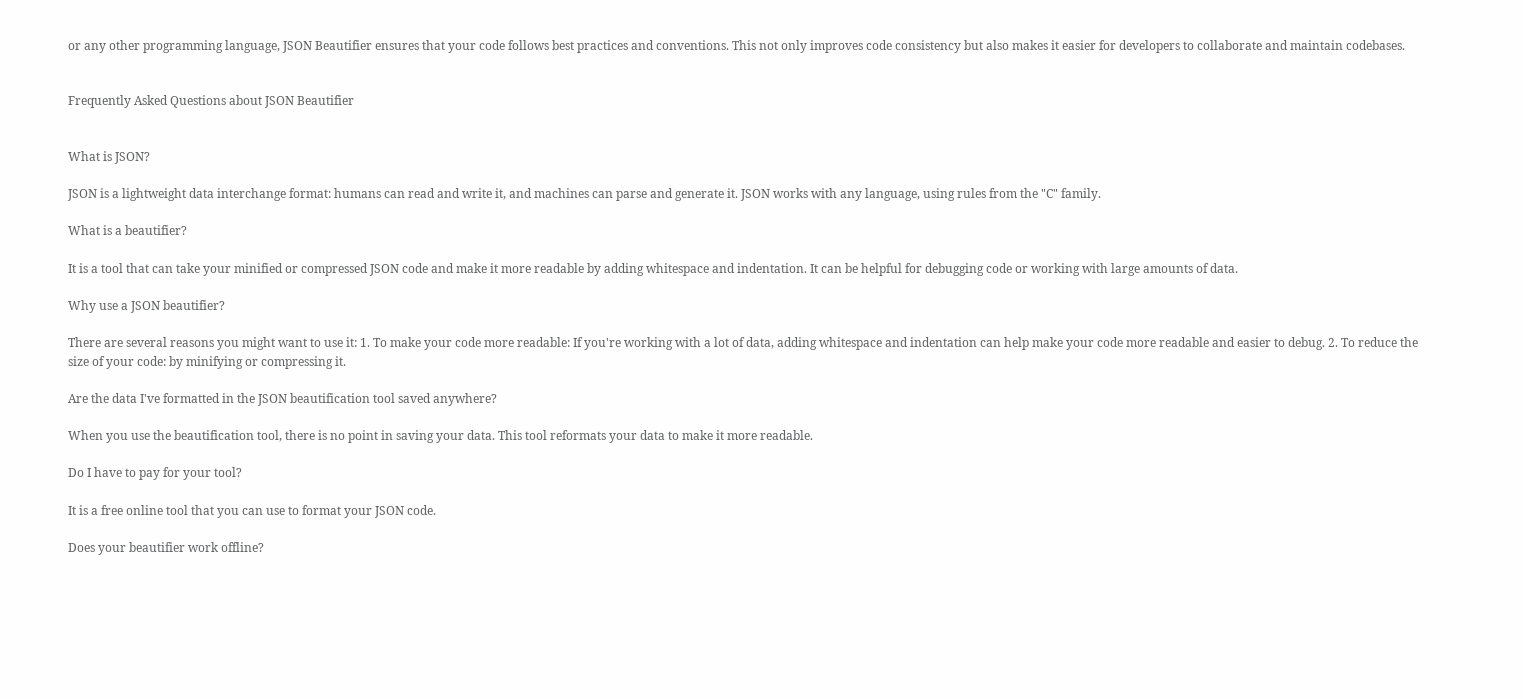or any other programming language, JSON Beautifier ensures that your code follows best practices and conventions. This not only improves code consistency but also makes it easier for developers to collaborate and maintain codebases.


Frequently Asked Questions about JSON Beautifier


What is JSON?

JSON is a lightweight data interchange format: humans can read and write it, and machines can parse and generate it. JSON works with any language, using rules from the "C" family.

What is a beautifier?

It is a tool that can take your minified or compressed JSON code and make it more readable by adding whitespace and indentation. It can be helpful for debugging code or working with large amounts of data.

Why use a JSON beautifier?

There are several reasons you might want to use it: 1. To make your code more readable: If you're working with a lot of data, adding whitespace and indentation can help make your code more readable and easier to debug. 2. To reduce the size of your code: by minifying or compressing it.

Are the data I've formatted in the JSON beautification tool saved anywhere?

When you use the beautification tool, there is no point in saving your data. This tool reformats your data to make it more readable.

Do I have to pay for your tool?

It is a free online tool that you can use to format your JSON code.

Does your beautifier work offline?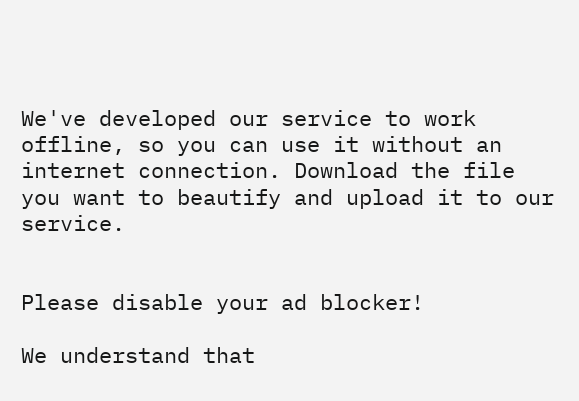We've developed our service to work offline, so you can use it without an internet connection. Download the file you want to beautify and upload it to our service.


Please disable your ad blocker!

We understand that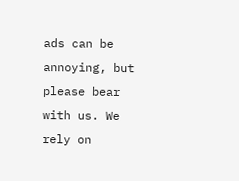ads can be annoying, but please bear with us. We rely on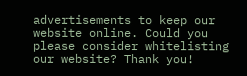advertisements to keep our website online. Could you please consider whitelisting our website? Thank you!